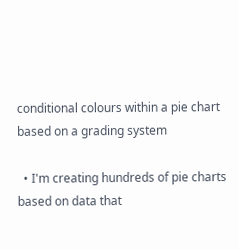conditional colours within a pie chart based on a grading system

  • I'm creating hundreds of pie charts based on data that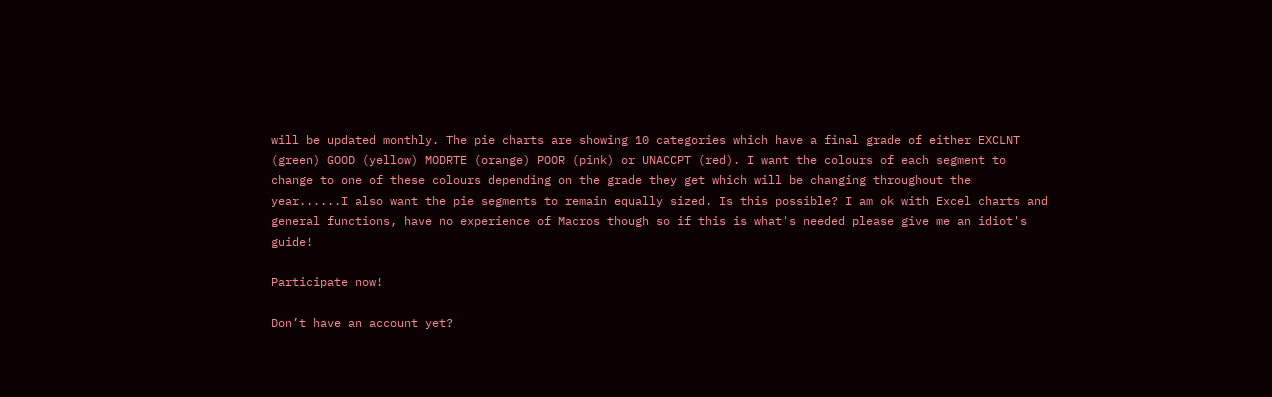will be updated monthly. The pie charts are showing 10 categories which have a final grade of either EXCLNT (green) GOOD (yellow) MODRTE (orange) POOR (pink) or UNACCPT (red). I want the colours of each segment to change to one of these colours depending on the grade they get which will be changing throughout the year......I also want the pie segments to remain equally sized. Is this possible? I am ok with Excel charts and general functions, have no experience of Macros though so if this is what's needed please give me an idiot's guide!

Participate now!

Don’t have an account yet?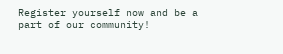Register yourself now and be a part of our community!